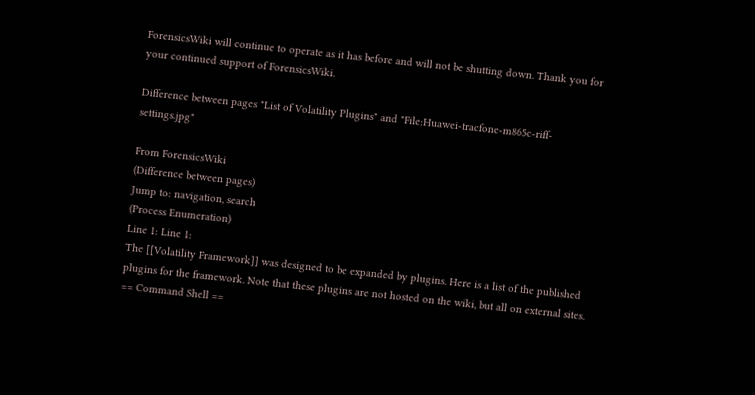ForensicsWiki will continue to operate as it has before and will not be shutting down. Thank you for your continued support of ForensicsWiki.

Difference between pages "List of Volatility Plugins" and "File:Huawei-tracfone-m865c-riff-settings.jpg"

From ForensicsWiki
(Difference between pages)
Jump to: navigation, search
(Process Enumeration)
Line 1: Line 1:
The [[Volatility Framework]] was designed to be expanded by plugins. Here is a list of the published plugins for the framework. Note that these plugins are not hosted on the wiki, but all on external sites.
== Command Shell ==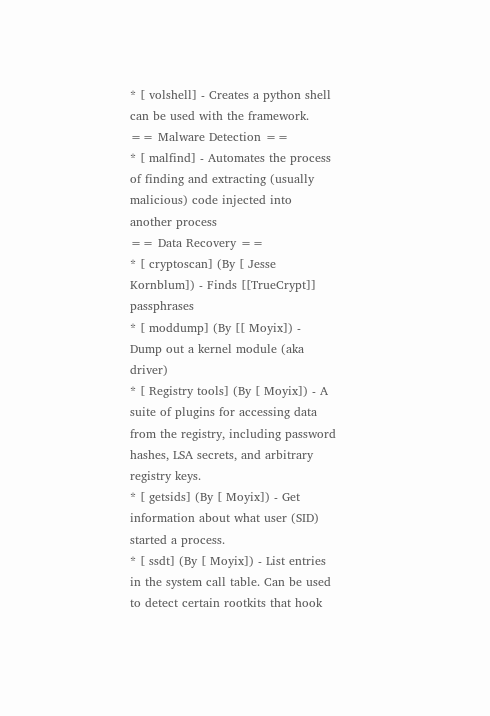* [ volshell] - Creates a python shell can be used with the framework.
== Malware Detection ==
* [ malfind] - Automates the process of finding and extracting (usually malicious) code injected into another process
== Data Recovery ==
* [ cryptoscan] (By [ Jesse Kornblum]) - Finds [[TrueCrypt]] passphrases
* [ moddump] (By [[ Moyix]) - Dump out a kernel module (aka driver)
* [ Registry tools] (By [ Moyix]) - A suite of plugins for accessing data from the registry, including password hashes, LSA secrets, and arbitrary registry keys.
* [ getsids] (By [ Moyix]) - Get information about what user (SID) started a process.
* [ ssdt] (By [ Moyix]) - List entries in the system call table. Can be used to detect certain rootkits that hook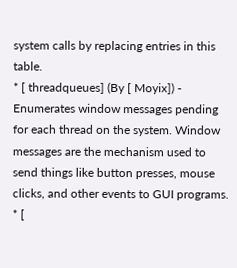system calls by replacing entries in this table.
* [ threadqueues] (By [ Moyix]) - Enumerates window messages pending for each thread on the system. Window messages are the mechanism used to send things like button presses, mouse clicks, and other events to GUI programs.
* [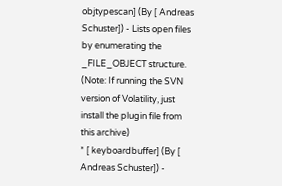objtypescan] (By [ Andreas Schuster]) - Lists open files by enumerating the _FILE_OBJECT structure. (Note: If running the SVN version of Volatility, just install the plugin file from this archive)
* [ keyboardbuffer] (By [ Andreas Schuster]) -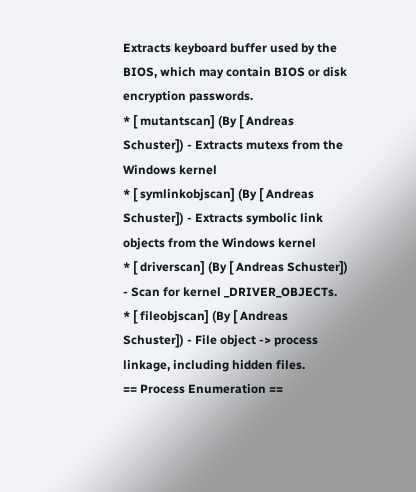Extracts keyboard buffer used by the BIOS, which may contain BIOS or disk encryption passwords.
* [ mutantscan] (By [ Andreas Schuster]) - Extracts mutexs from the Windows kernel
* [ symlinkobjscan] (By [ Andreas Schuster]) - Extracts symbolic link objects from the Windows kernel
* [ driverscan] (By [ Andreas Schuster]) - Scan for kernel _DRIVER_OBJECTs.
* [ fileobjscan] (By [ Andreas Schuster]) - File object -> process linkage, including hidden files.
== Process Enumeration ==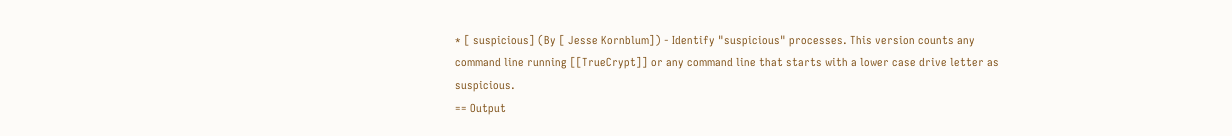* [ suspicious] (By [ Jesse Kornblum]) - Identify "suspicious" processes. This version counts any command line running [[TrueCrypt]] or any command line that starts with a lower case drive letter as suspicious.
== Output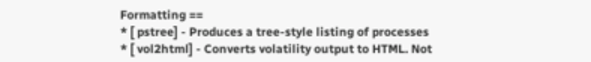Formatting ==
* [ pstree] - Produces a tree-style listing of processes
* [ vol2html] - Converts volatility output to HTML. Not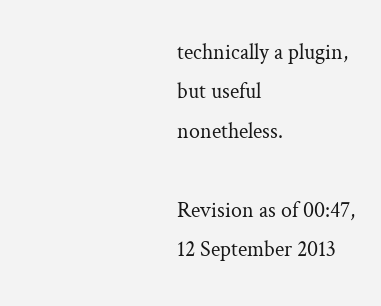technically a plugin, but useful nonetheless.

Revision as of 00:47, 12 September 2013